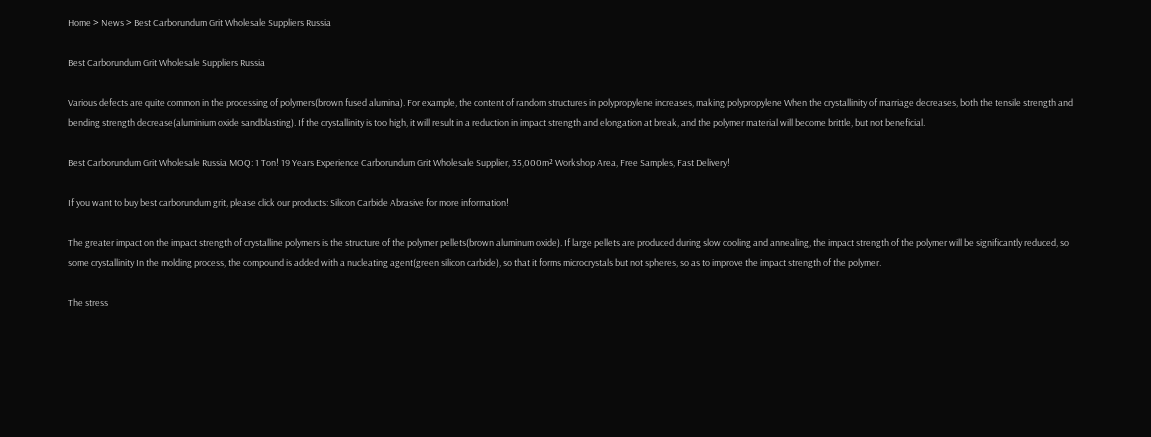Home > News > Best Carborundum Grit Wholesale Suppliers Russia

Best Carborundum Grit Wholesale Suppliers Russia

Various defects are quite common in the processing of polymers(brown fused alumina). For example, the content of random structures in polypropylene increases, making polypropylene When the crystallinity of marriage decreases, both the tensile strength and bending strength decrease(aluminium oxide sandblasting). If the crystallinity is too high, it will result in a reduction in impact strength and elongation at break, and the polymer material will become brittle, but not beneficial.

Best Carborundum Grit Wholesale Russia MOQ: 1 Ton! 19 Years Experience Carborundum Grit Wholesale Supplier, 35,000m² Workshop Area, Free Samples, Fast Delivery!

If you want to buy best carborundum grit, please click our products: Silicon Carbide Abrasive for more information!

The greater impact on the impact strength of crystalline polymers is the structure of the polymer pellets(brown aluminum oxide). If large pellets are produced during slow cooling and annealing, the impact strength of the polymer will be significantly reduced, so some crystallinity In the molding process, the compound is added with a nucleating agent(green silicon carbide), so that it forms microcrystals but not spheres, so as to improve the impact strength of the polymer.

The stress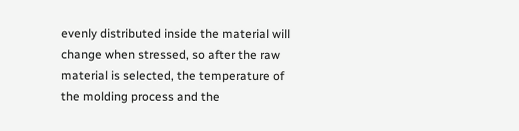evenly distributed inside the material will change when stressed, so after the raw material is selected, the temperature of the molding process and the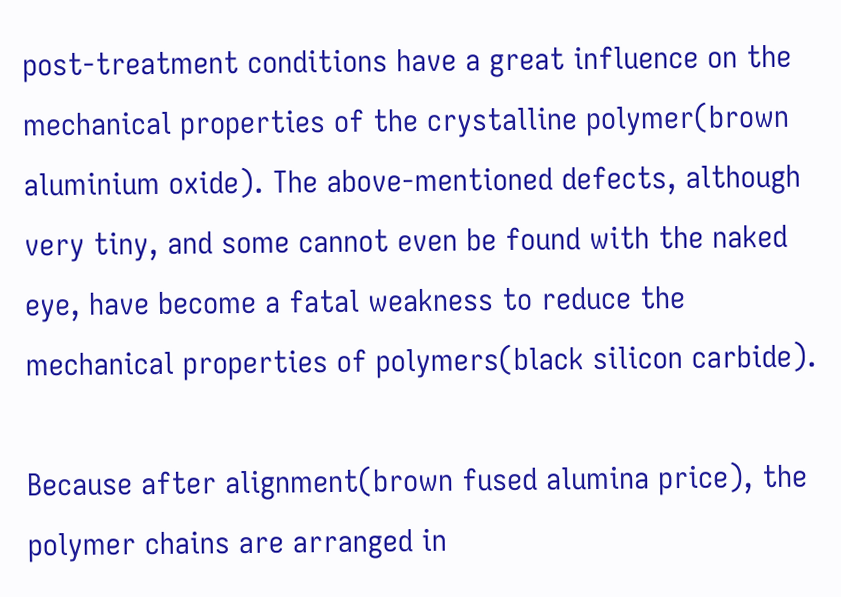post-treatment conditions have a great influence on the mechanical properties of the crystalline polymer(brown aluminium oxide). The above-mentioned defects, although very tiny, and some cannot even be found with the naked eye, have become a fatal weakness to reduce the mechanical properties of polymers(black silicon carbide).

Because after alignment(brown fused alumina price), the polymer chains are arranged in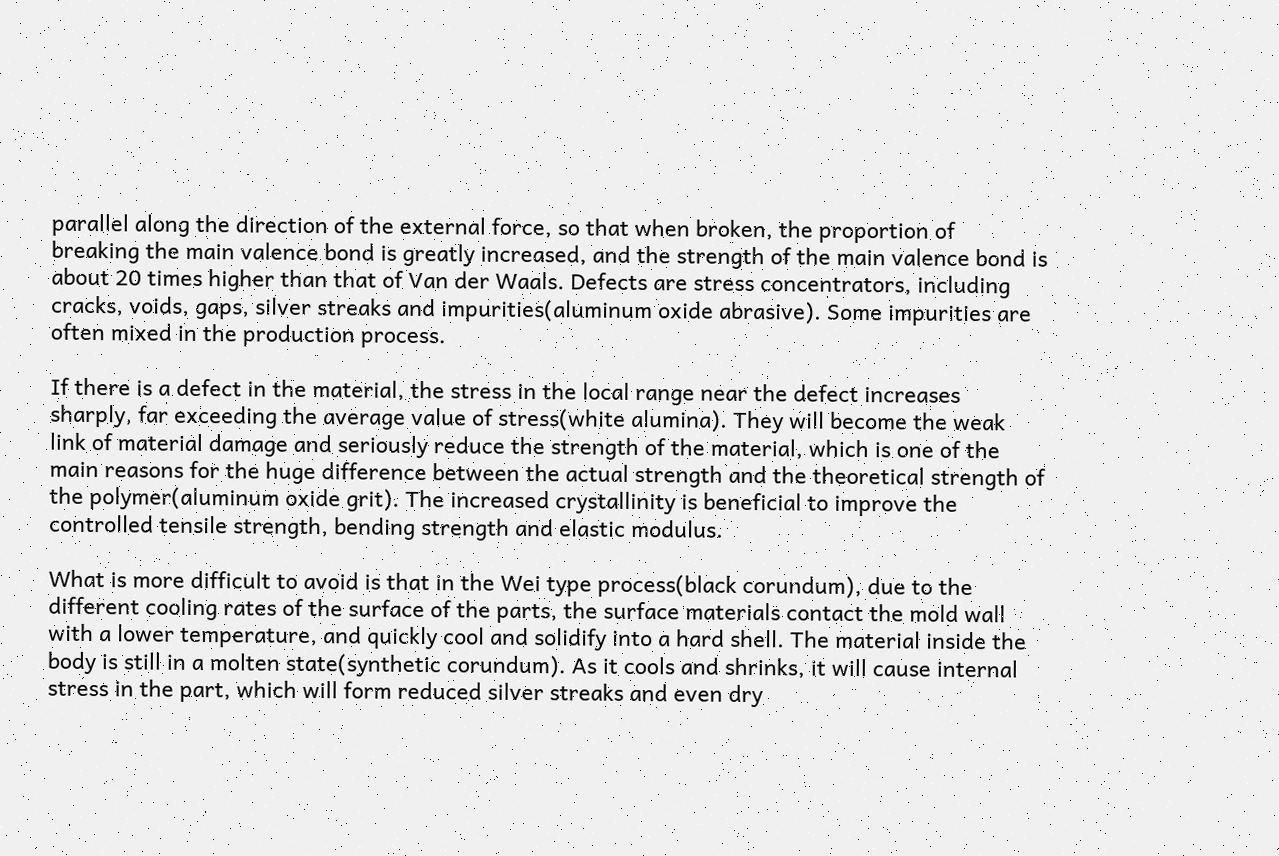parallel along the direction of the external force, so that when broken, the proportion of breaking the main valence bond is greatly increased, and the strength of the main valence bond is about 20 times higher than that of Van der Waals. Defects are stress concentrators, including cracks, voids, gaps, silver streaks and impurities(aluminum oxide abrasive). Some impurities are often mixed in the production process.

If there is a defect in the material, the stress in the local range near the defect increases sharply, far exceeding the average value of stress(white alumina). They will become the weak link of material damage and seriously reduce the strength of the material, which is one of the main reasons for the huge difference between the actual strength and the theoretical strength of the polymer(aluminum oxide grit). The increased crystallinity is beneficial to improve the controlled tensile strength, bending strength and elastic modulus.

What is more difficult to avoid is that in the Wei type process(black corundum), due to the different cooling rates of the surface of the parts, the surface materials contact the mold wall with a lower temperature, and quickly cool and solidify into a hard shell. The material inside the body is still in a molten state(synthetic corundum). As it cools and shrinks, it will cause internal stress in the part, which will form reduced silver streaks and even dry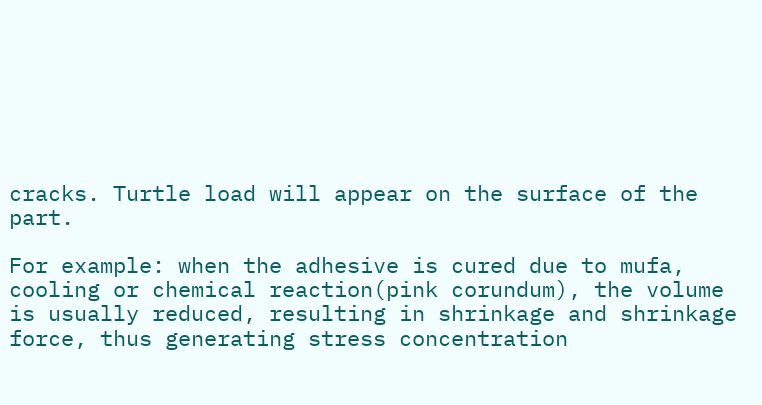cracks. Turtle load will appear on the surface of the part.

For example: when the adhesive is cured due to mufa, cooling or chemical reaction(pink corundum), the volume is usually reduced, resulting in shrinkage and shrinkage force, thus generating stress concentration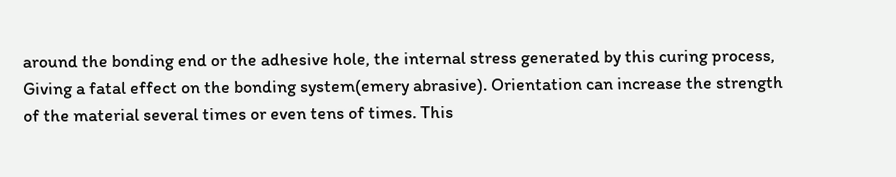around the bonding end or the adhesive hole, the internal stress generated by this curing process, Giving a fatal effect on the bonding system(emery abrasive). Orientation can increase the strength of the material several times or even tens of times. This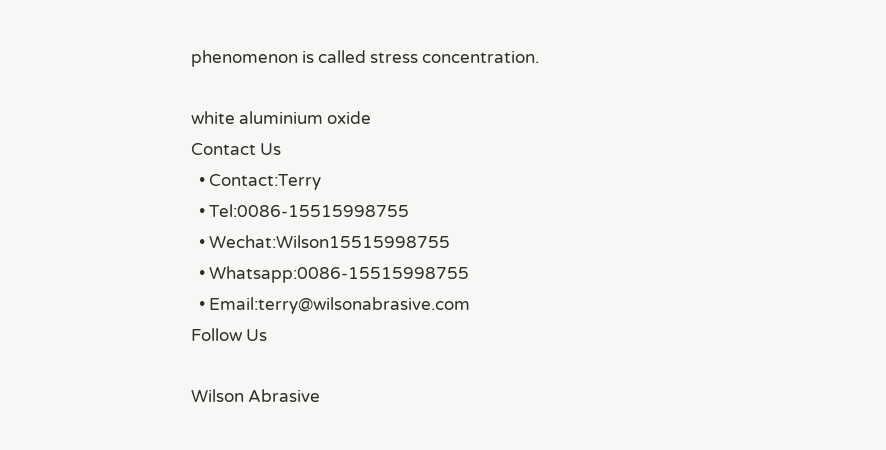phenomenon is called stress concentration.

white aluminium oxide
Contact Us
  • Contact:Terry
  • Tel:0086-15515998755
  • Wechat:Wilson15515998755
  • Whatsapp:0086-15515998755
  • Email:terry@wilsonabrasive.com
Follow Us

Wilson Abrasive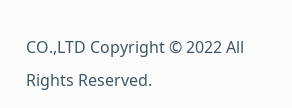CO.,LTD Copyright © 2022 All Rights Reserved.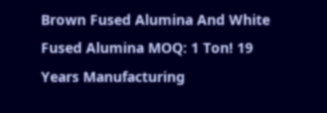Brown Fused Alumina And White Fused Alumina MOQ: 1 Ton! 19 Years Manufacturing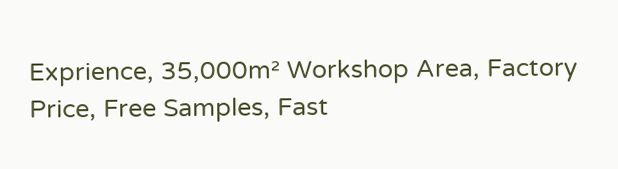Exprience, 35,000m² Workshop Area, Factory Price, Free Samples, Fast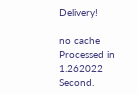Delivery!

no cache
Processed in 1.262022 Second.